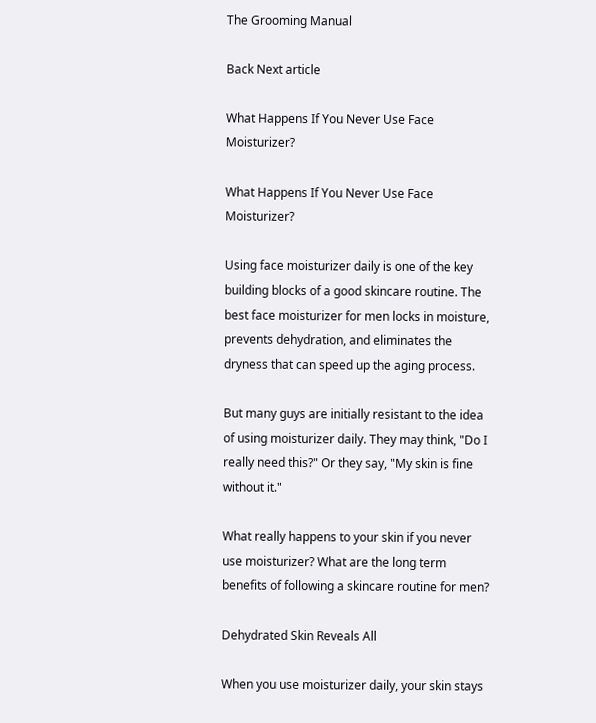The Grooming Manual

Back Next article

What Happens If You Never Use Face Moisturizer?

What Happens If You Never Use Face Moisturizer?

Using face moisturizer daily is one of the key building blocks of a good skincare routine. The best face moisturizer for men locks in moisture, prevents dehydration, and eliminates the dryness that can speed up the aging process.

But many guys are initially resistant to the idea of using moisturizer daily. They may think, "Do I really need this?" Or they say, "My skin is fine without it."

What really happens to your skin if you never use moisturizer? What are the long term benefits of following a skincare routine for men?

Dehydrated Skin Reveals All

When you use moisturizer daily, your skin stays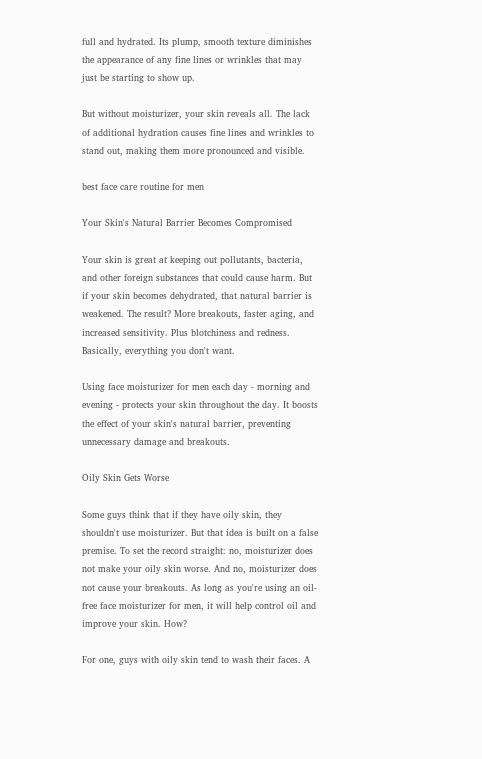full and hydrated. Its plump, smooth texture diminishes the appearance of any fine lines or wrinkles that may just be starting to show up.

But without moisturizer, your skin reveals all. The lack of additional hydration causes fine lines and wrinkles to stand out, making them more pronounced and visible.

best face care routine for men

Your Skin's Natural Barrier Becomes Compromised

Your skin is great at keeping out pollutants, bacteria, and other foreign substances that could cause harm. But if your skin becomes dehydrated, that natural barrier is weakened. The result? More breakouts, faster aging, and increased sensitivity. Plus blotchiness and redness. Basically, everything you don't want.

Using face moisturizer for men each day - morning and evening - protects your skin throughout the day. It boosts the effect of your skin's natural barrier, preventing unnecessary damage and breakouts.

Oily Skin Gets Worse

Some guys think that if they have oily skin, they shouldn't use moisturizer. But that idea is built on a false premise. To set the record straight: no, moisturizer does not make your oily skin worse. And no, moisturizer does not cause your breakouts. As long as you're using an oil-free face moisturizer for men, it will help control oil and improve your skin. How?

For one, guys with oily skin tend to wash their faces. A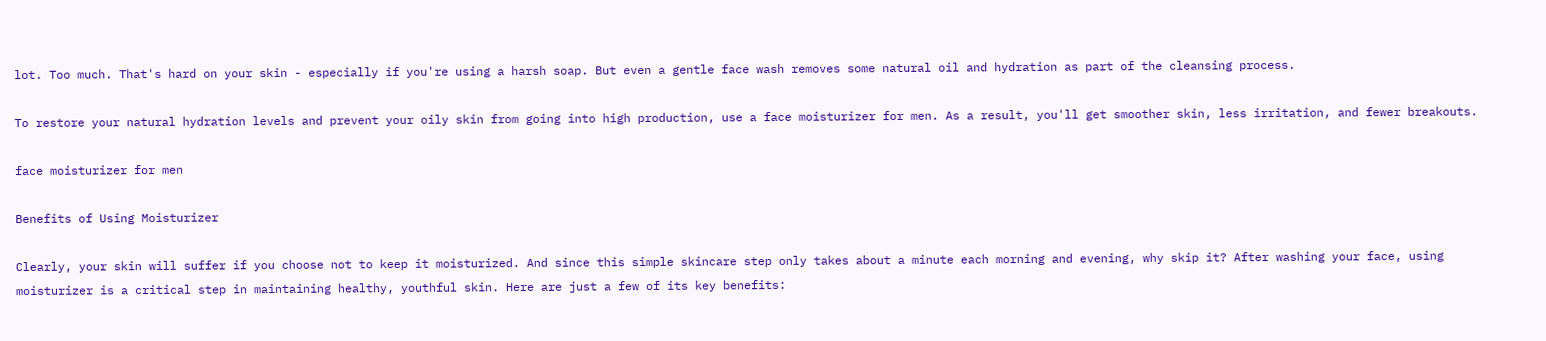lot. Too much. That's hard on your skin - especially if you're using a harsh soap. But even a gentle face wash removes some natural oil and hydration as part of the cleansing process.

To restore your natural hydration levels and prevent your oily skin from going into high production, use a face moisturizer for men. As a result, you'll get smoother skin, less irritation, and fewer breakouts.

face moisturizer for men

Benefits of Using Moisturizer

Clearly, your skin will suffer if you choose not to keep it moisturized. And since this simple skincare step only takes about a minute each morning and evening, why skip it? After washing your face, using moisturizer is a critical step in maintaining healthy, youthful skin. Here are just a few of its key benefits: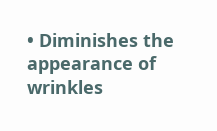• Diminishes the appearance of wrinkles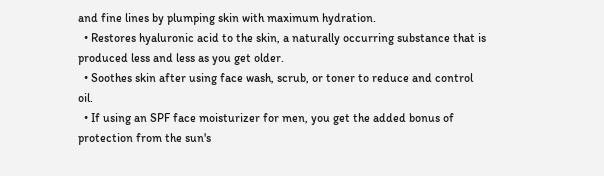and fine lines by plumping skin with maximum hydration.
  • Restores hyaluronic acid to the skin, a naturally occurring substance that is produced less and less as you get older.
  • Soothes skin after using face wash, scrub, or toner to reduce and control oil.
  • If using an SPF face moisturizer for men, you get the added bonus of protection from the sun's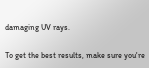damaging UV rays.

To get the best results, make sure you're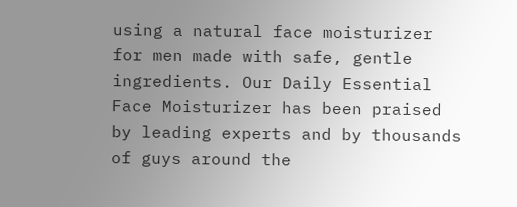using a natural face moisturizer for men made with safe, gentle ingredients. Our Daily Essential Face Moisturizer has been praised by leading experts and by thousands of guys around the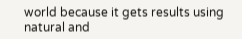world because it gets results using natural and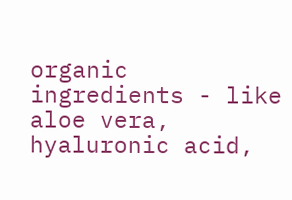organic ingredients - like aloe vera, hyaluronic acid,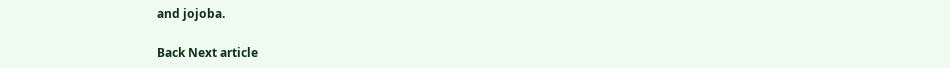and jojoba.

Back Next article